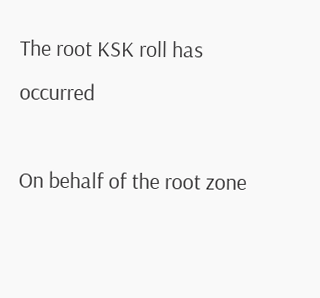The root KSK roll has occurred

On behalf of the root zone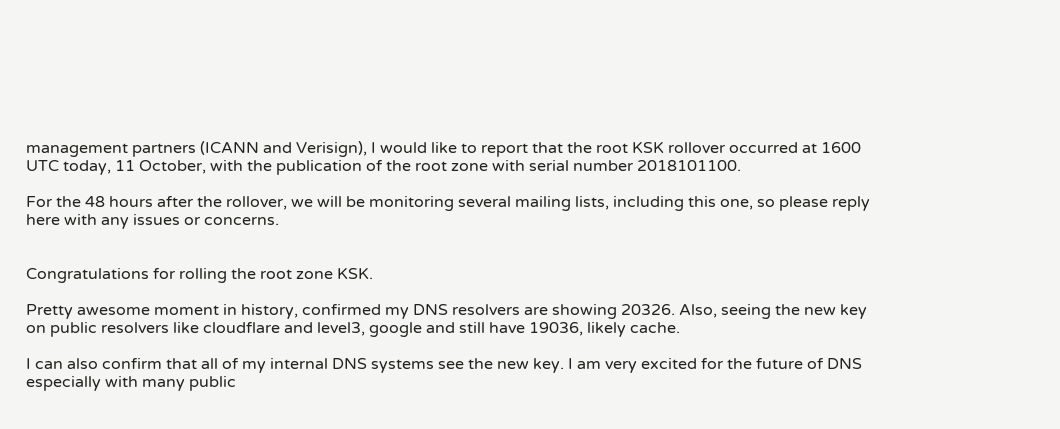management partners (ICANN and Verisign), I would like to report that the root KSK rollover occurred at 1600 UTC today, 11 October, with the publication of the root zone with serial number 2018101100.

For the 48 hours after the rollover, we will be monitoring several mailing lists, including this one, so please reply here with any issues or concerns.


Congratulations for rolling the root zone KSK.

Pretty awesome moment in history, confirmed my DNS resolvers are showing 20326. Also, seeing the new key on public resolvers like cloudflare and level3, google and still have 19036, likely cache.

I can also confirm that all of my internal DNS systems see the new key. I am very excited for the future of DNS especially with many public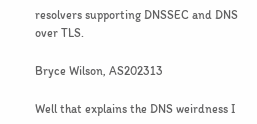resolvers supporting DNSSEC and DNS over TLS.

Bryce Wilson, AS202313

Well that explains the DNS weirdness I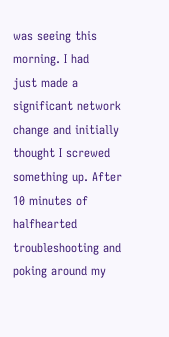was seeing this morning. I had
just made a significant network change and initially thought I screwed
something up. After 10 minutes of halfhearted troubleshooting and
poking around my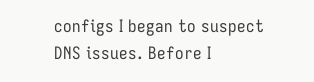configs I began to suspect DNS issues. Before I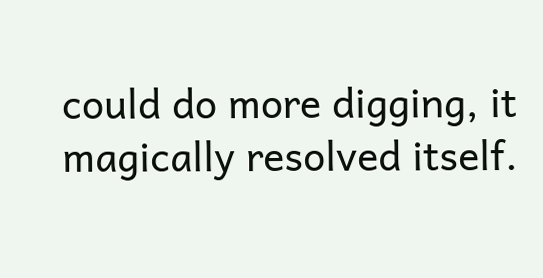could do more digging, it magically resolved itself.